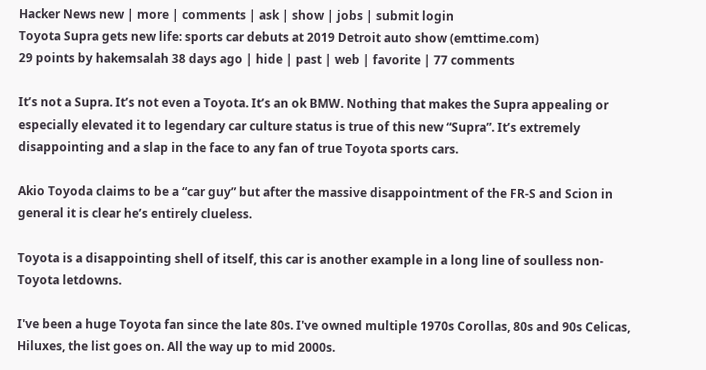Hacker News new | more | comments | ask | show | jobs | submit login
Toyota Supra gets new life: sports car debuts at 2019 Detroit auto show (emttime.com)
29 points by hakemsalah 38 days ago | hide | past | web | favorite | 77 comments

It’s not a Supra. It’s not even a Toyota. It’s an ok BMW. Nothing that makes the Supra appealing or especially elevated it to legendary car culture status is true of this new “Supra”. It’s extremely disappointing and a slap in the face to any fan of true Toyota sports cars.

Akio Toyoda claims to be a “car guy” but after the massive disappointment of the FR-S and Scion in general it is clear he’s entirely clueless.

Toyota is a disappointing shell of itself, this car is another example in a long line of soulless non-Toyota letdowns.

I've been a huge Toyota fan since the late 80s. I've owned multiple 1970s Corollas, 80s and 90s Celicas, Hiluxes, the list goes on. All the way up to mid 2000s.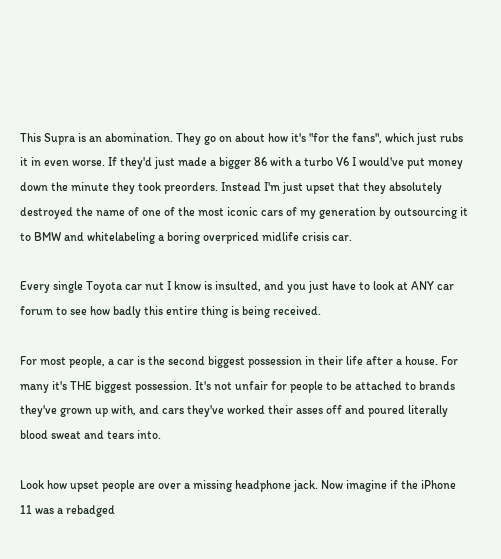This Supra is an abomination. They go on about how it's "for the fans", which just rubs it in even worse. If they'd just made a bigger 86 with a turbo V6 I would've put money down the minute they took preorders. Instead I'm just upset that they absolutely destroyed the name of one of the most iconic cars of my generation by outsourcing it to BMW and whitelabeling a boring overpriced midlife crisis car.

Every single Toyota car nut I know is insulted, and you just have to look at ANY car forum to see how badly this entire thing is being received.

For most people, a car is the second biggest possession in their life after a house. For many it's THE biggest possession. It's not unfair for people to be attached to brands they've grown up with, and cars they've worked their asses off and poured literally blood sweat and tears into.

Look how upset people are over a missing headphone jack. Now imagine if the iPhone 11 was a rebadged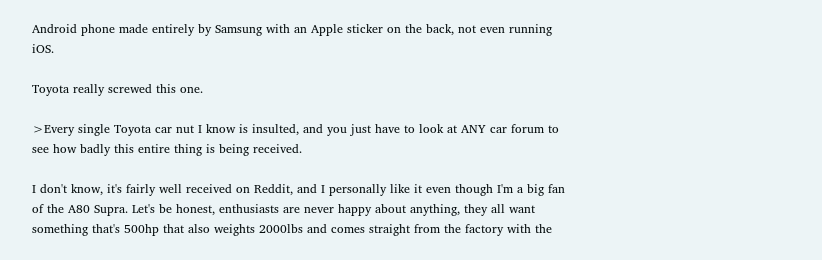Android phone made entirely by Samsung with an Apple sticker on the back, not even running iOS.

Toyota really screwed this one.

>Every single Toyota car nut I know is insulted, and you just have to look at ANY car forum to see how badly this entire thing is being received.

I don't know, it's fairly well received on Reddit, and I personally like it even though I'm a big fan of the A80 Supra. Let's be honest, enthusiasts are never happy about anything, they all want something that's 500hp that also weights 2000lbs and comes straight from the factory with the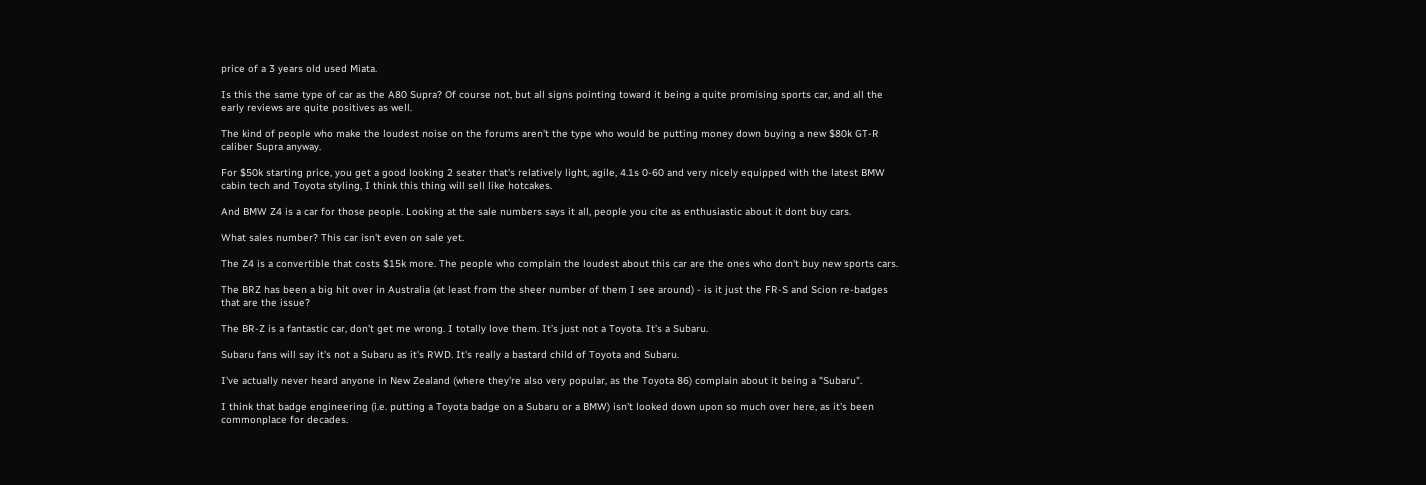price of a 3 years old used Miata.

Is this the same type of car as the A80 Supra? Of course not, but all signs pointing toward it being a quite promising sports car, and all the early reviews are quite positives as well.

The kind of people who make the loudest noise on the forums aren't the type who would be putting money down buying a new $80k GT-R caliber Supra anyway.

For $50k starting price, you get a good looking 2 seater that's relatively light, agile, 4.1s 0-60 and very nicely equipped with the latest BMW cabin tech and Toyota styling, I think this thing will sell like hotcakes.

And BMW Z4 is a car for those people. Looking at the sale numbers says it all, people you cite as enthusiastic about it dont buy cars.

What sales number? This car isn't even on sale yet.

The Z4 is a convertible that costs $15k more. The people who complain the loudest about this car are the ones who don't buy new sports cars.

The BRZ has been a big hit over in Australia (at least from the sheer number of them I see around) - is it just the FR-S and Scion re-badges that are the issue?

The BR-Z is a fantastic car, don’t get me wrong. I totally love them. It’s just not a Toyota. It’s a Subaru.

Subaru fans will say it's not a Subaru as it's RWD. It's really a bastard child of Toyota and Subaru.

I've actually never heard anyone in New Zealand (where they're also very popular, as the Toyota 86) complain about it being a "Subaru".

I think that badge engineering (i.e. putting a Toyota badge on a Subaru or a BMW) isn't looked down upon so much over here, as it's been commonplace for decades.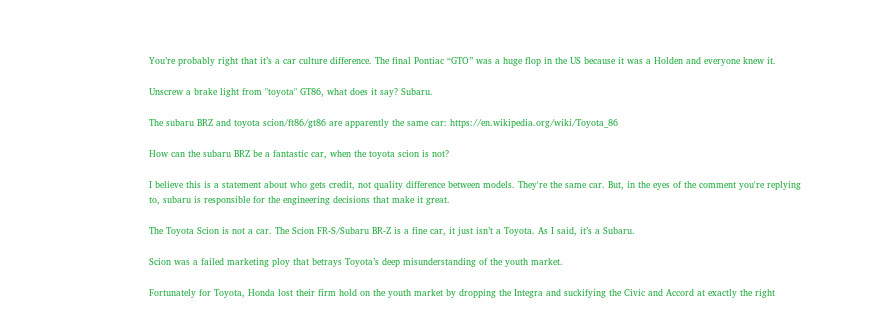You’re probably right that it’s a car culture difference. The final Pontiac “GTO” was a huge flop in the US because it was a Holden and everyone knew it.

Unscrew a brake light from "toyota" GT86, what does it say? Subaru.

The subaru BRZ and toyota scion/ft86/gt86 are apparently the same car: https://en.wikipedia.org/wiki/Toyota_86

How can the subaru BRZ be a fantastic car, when the toyota scion is not?

I believe this is a statement about who gets credit, not quality difference between models. They're the same car. But, in the eyes of the comment you're replying to, subaru is responsible for the engineering decisions that make it great.

The Toyota Scion is not a car. The Scion FR-S/Subaru BR-Z is a fine car, it just isn’t a Toyota. As I said, it’s a Subaru.

Scion was a failed marketing ploy that betrays Toyota’s deep misunderstanding of the youth market.

Fortunately for Toyota, Honda lost their firm hold on the youth market by dropping the Integra and suckifying the Civic and Accord at exactly the right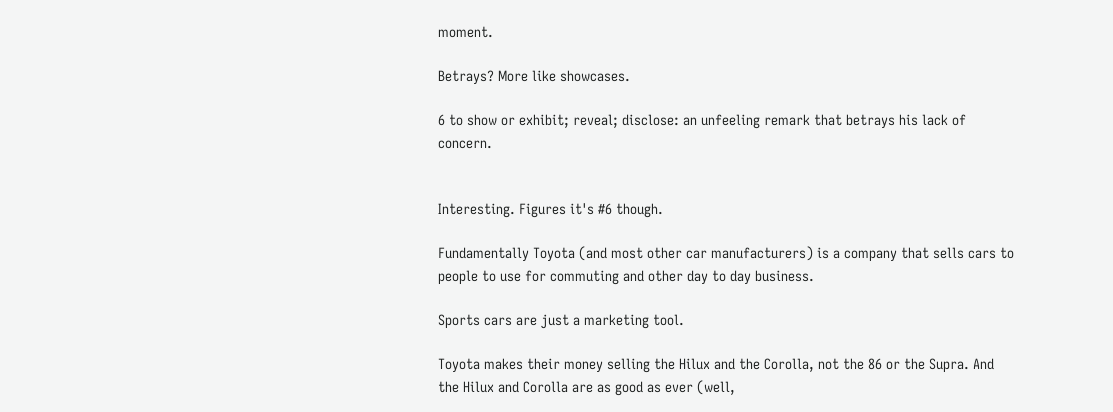moment.

Betrays? More like showcases.

6 to show or exhibit; reveal; disclose: an unfeeling remark that betrays his lack of concern.


Interesting. Figures it's #6 though.

Fundamentally Toyota (and most other car manufacturers) is a company that sells cars to people to use for commuting and other day to day business.

Sports cars are just a marketing tool.

Toyota makes their money selling the Hilux and the Corolla, not the 86 or the Supra. And the Hilux and Corolla are as good as ever (well,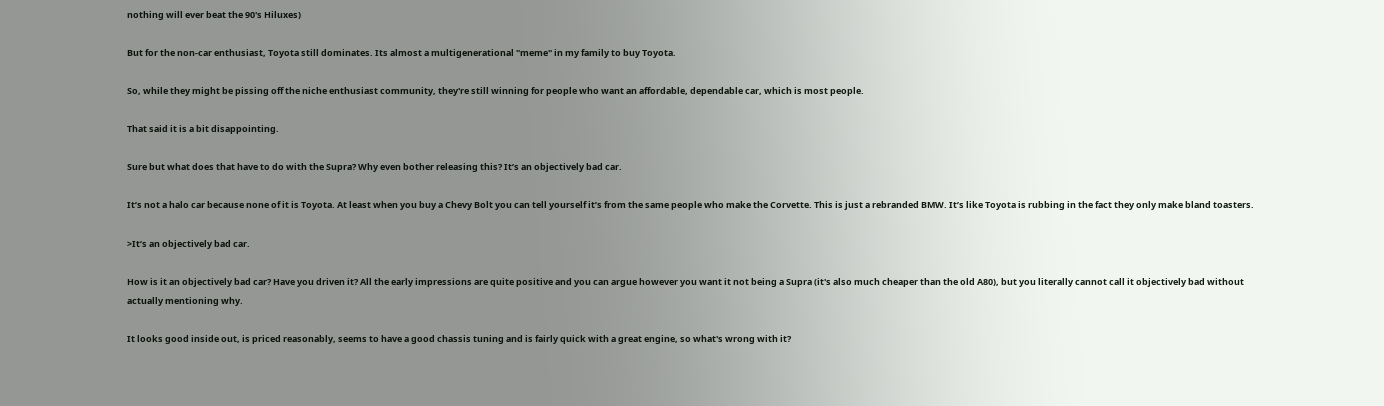nothing will ever beat the 90's Hiluxes)

But for the non-car enthusiast, Toyota still dominates. Its almost a multigenerational "meme" in my family to buy Toyota.

So, while they might be pissing off the niche enthusiast community, they're still winning for people who want an affordable, dependable car, which is most people.

That said it is a bit disappointing.

Sure but what does that have to do with the Supra? Why even bother releasing this? It’s an objectively bad car.

It’s not a halo car because none of it is Toyota. At least when you buy a Chevy Bolt you can tell yourself it’s from the same people who make the Corvette. This is just a rebranded BMW. It’s like Toyota is rubbing in the fact they only make bland toasters.

>It’s an objectively bad car.

How is it an objectively bad car? Have you driven it? All the early impressions are quite positive and you can argue however you want it not being a Supra (it's also much cheaper than the old A80), but you literally cannot call it objectively bad without actually mentioning why.

It looks good inside out, is priced reasonably, seems to have a good chassis tuning and is fairly quick with a great engine, so what's wrong with it?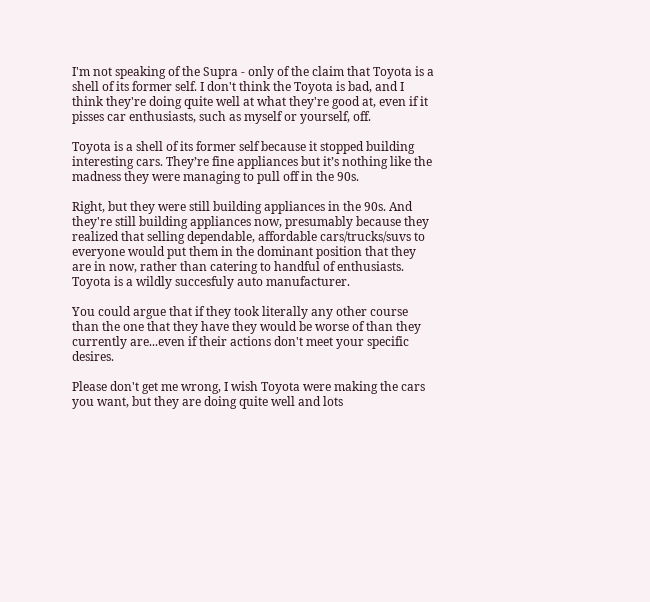I'm not speaking of the Supra - only of the claim that Toyota is a shell of its former self. I don't think the Toyota is bad, and I think they're doing quite well at what they're good at, even if it pisses car enthusiasts, such as myself or yourself, off.

Toyota is a shell of its former self because it stopped building interesting cars. They’re fine appliances but it’s nothing like the madness they were managing to pull off in the 90s.

Right, but they were still building appliances in the 90s. And they're still building appliances now, presumably because they realized that selling dependable, affordable cars/trucks/suvs to everyone would put them in the dominant position that they are in now, rather than catering to handful of enthusiasts. Toyota is a wildly succesfuly auto manufacturer.

You could argue that if they took literally any other course than the one that they have they would be worse of than they currently are...even if their actions don't meet your specific desires.

Please don't get me wrong, I wish Toyota were making the cars you want, but they are doing quite well and lots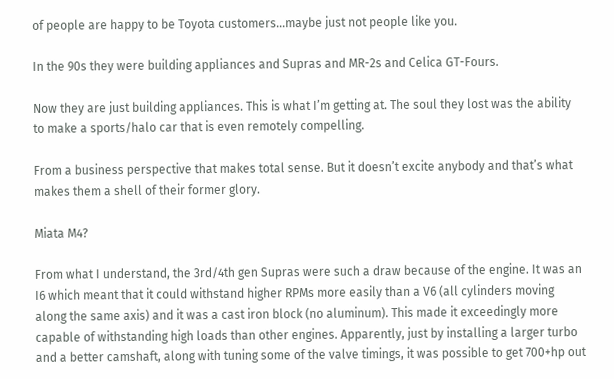of people are happy to be Toyota customers...maybe just not people like you.

In the 90s they were building appliances and Supras and MR-2s and Celica GT-Fours.

Now they are just building appliances. This is what I’m getting at. The soul they lost was the ability to make a sports/halo car that is even remotely compelling.

From a business perspective that makes total sense. But it doesn’t excite anybody and that’s what makes them a shell of their former glory.

Miata M4?

From what I understand, the 3rd/4th gen Supras were such a draw because of the engine. It was an I6 which meant that it could withstand higher RPMs more easily than a V6 (all cylinders moving along the same axis) and it was a cast iron block (no aluminum). This made it exceedingly more capable of withstanding high loads than other engines. Apparently, just by installing a larger turbo and a better camshaft, along with tuning some of the valve timings, it was possible to get 700+hp out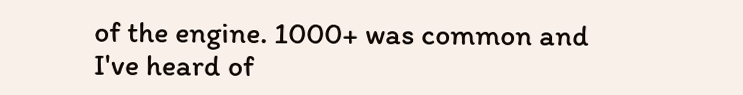of the engine. 1000+ was common and I've heard of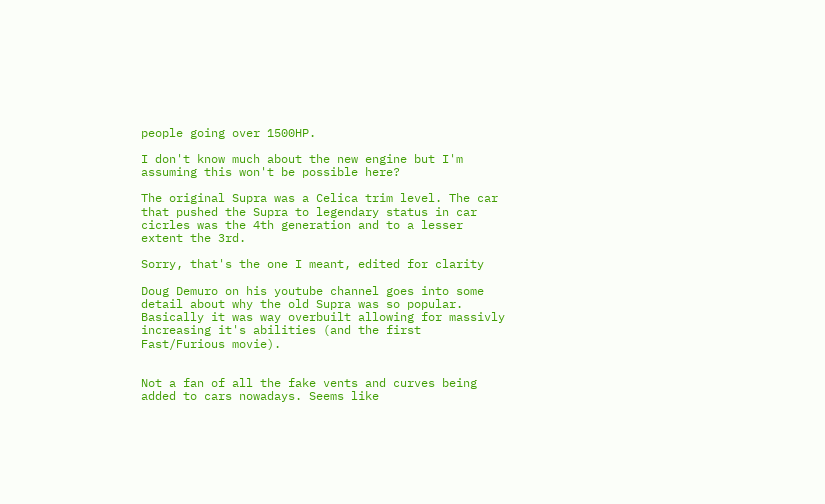people going over 1500HP.

I don't know much about the new engine but I'm assuming this won't be possible here?

The original Supra was a Celica trim level. The car that pushed the Supra to legendary status in car cicrles was the 4th generation and to a lesser extent the 3rd.

Sorry, that's the one I meant, edited for clarity

Doug Demuro on his youtube channel goes into some detail about why the old Supra was so popular. Basically it was way overbuilt allowing for massivly increasing it's abilities (and the first Fast/Furious movie).


Not a fan of all the fake vents and curves being added to cars nowadays. Seems like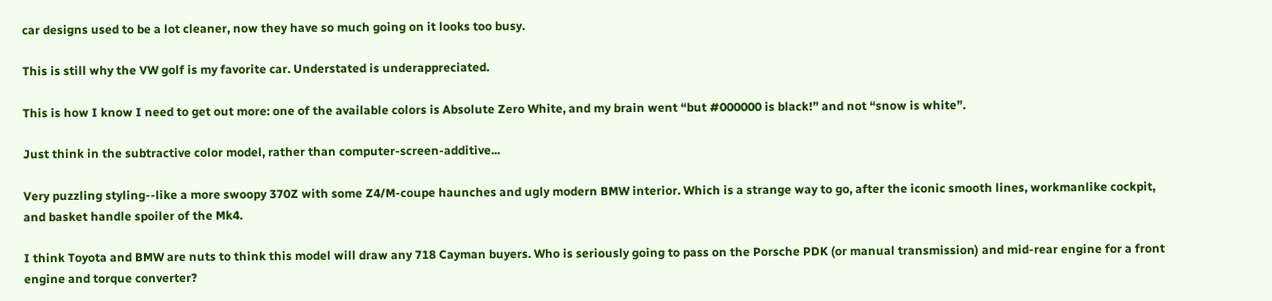car designs used to be a lot cleaner, now they have so much going on it looks too busy.

This is still why the VW golf is my favorite car. Understated is underappreciated.

This is how I know I need to get out more: one of the available colors is Absolute Zero White, and my brain went “but #000000 is black!” and not “snow is white”.

Just think in the subtractive color model, rather than computer-screen-additive...

Very puzzling styling--like a more swoopy 370Z with some Z4/M-coupe haunches and ugly modern BMW interior. Which is a strange way to go, after the iconic smooth lines, workmanlike cockpit, and basket handle spoiler of the Mk4.

I think Toyota and BMW are nuts to think this model will draw any 718 Cayman buyers. Who is seriously going to pass on the Porsche PDK (or manual transmission) and mid-rear engine for a front engine and torque converter?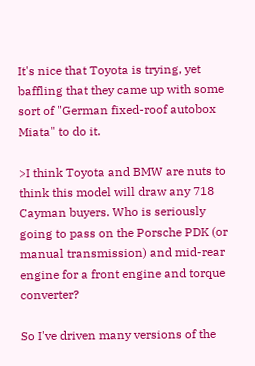It's nice that Toyota is trying, yet baffling that they came up with some sort of "German fixed-roof autobox Miata" to do it.

>I think Toyota and BMW are nuts to think this model will draw any 718 Cayman buyers. Who is seriously going to pass on the Porsche PDK (or manual transmission) and mid-rear engine for a front engine and torque converter?

So I've driven many versions of the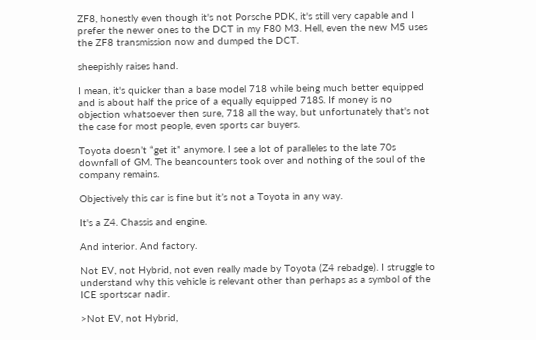ZF8, honestly even though it's not Porsche PDK, it's still very capable and I prefer the newer ones to the DCT in my F80 M3. Hell, even the new M5 uses the ZF8 transmission now and dumped the DCT.

sheepishly raises hand.

I mean, it's quicker than a base model 718 while being much better equipped and is about half the price of a equally equipped 718S. If money is no objection whatsoever then sure, 718 all the way, but unfortunately that's not the case for most people, even sports car buyers.

Toyota doesn’t “get it” anymore. I see a lot of paralleles to the late 70s downfall of GM. The beancounters took over and nothing of the soul of the company remains.

Objectively this car is fine but it’s not a Toyota in any way.

It's a Z4. Chassis and engine.

And interior. And factory.

Not EV, not Hybrid, not even really made by Toyota (Z4 rebadge). I struggle to understand why this vehicle is relevant other than perhaps as a symbol of the ICE sportscar nadir.

>Not EV, not Hybrid,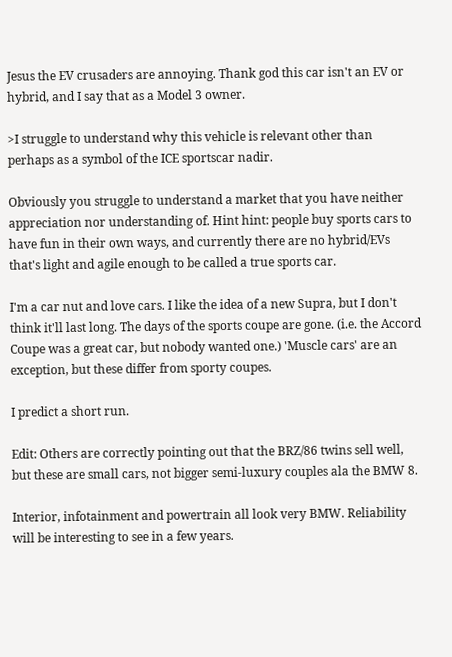Jesus the EV crusaders are annoying. Thank god this car isn't an EV or hybrid, and I say that as a Model 3 owner.

>I struggle to understand why this vehicle is relevant other than perhaps as a symbol of the ICE sportscar nadir.

Obviously you struggle to understand a market that you have neither appreciation nor understanding of. Hint hint: people buy sports cars to have fun in their own ways, and currently there are no hybrid/EVs that's light and agile enough to be called a true sports car.

I'm a car nut and love cars. I like the idea of a new Supra, but I don't think it'll last long. The days of the sports coupe are gone. (i.e. the Accord Coupe was a great car, but nobody wanted one.) 'Muscle cars' are an exception, but these differ from sporty coupes.

I predict a short run.

Edit: Others are correctly pointing out that the BRZ/86 twins sell well, but these are small cars, not bigger semi-luxury couples ala the BMW 8.

Interior, infotainment and powertrain all look very BMW. Reliability will be interesting to see in a few years.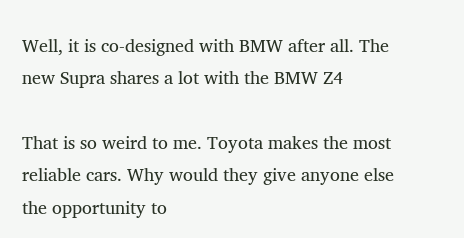Well, it is co-designed with BMW after all. The new Supra shares a lot with the BMW Z4

That is so weird to me. Toyota makes the most reliable cars. Why would they give anyone else the opportunity to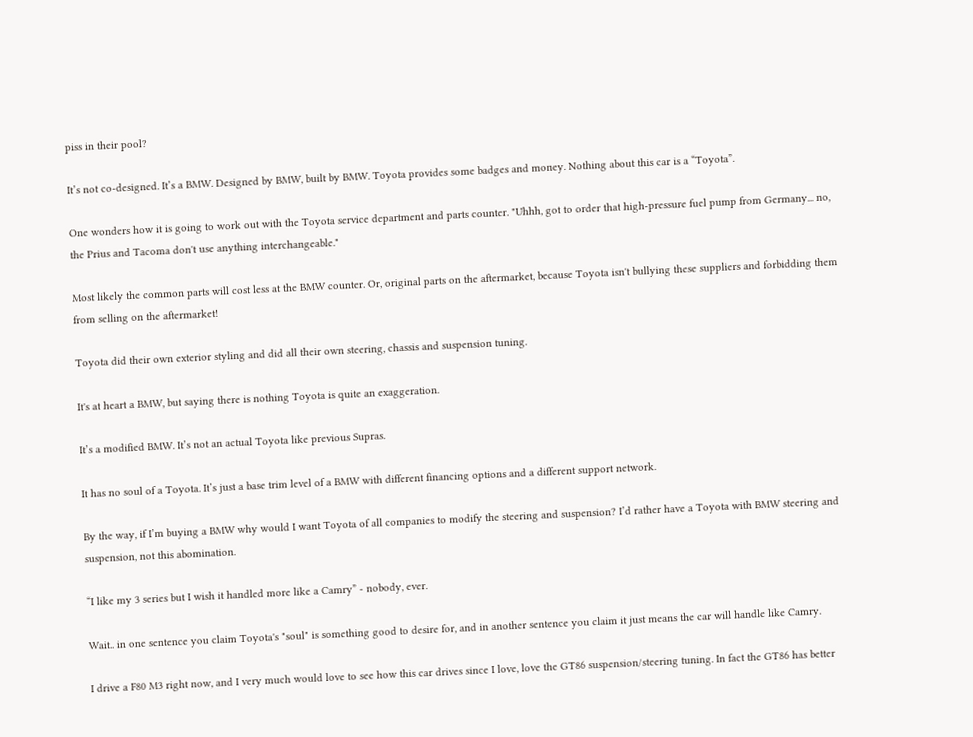piss in their pool?

It’s not co-designed. It’s a BMW. Designed by BMW, built by BMW. Toyota provides some badges and money. Nothing about this car is a “Toyota”.

One wonders how it is going to work out with the Toyota service department and parts counter. "Uhhh, got to order that high-pressure fuel pump from Germany... no, the Prius and Tacoma don't use anything interchangeable."

Most likely the common parts will cost less at the BMW counter. Or, original parts on the aftermarket, because Toyota isn't bullying these suppliers and forbidding them from selling on the aftermarket!

Toyota did their own exterior styling and did all their own steering, chassis and suspension tuning.

It's at heart a BMW, but saying there is nothing Toyota is quite an exaggeration.

It’s a modified BMW. It’s not an actual Toyota like previous Supras.

It has no soul of a Toyota. It’s just a base trim level of a BMW with different financing options and a different support network.

By the way, if I’m buying a BMW why would I want Toyota of all companies to modify the steering and suspension? I’d rather have a Toyota with BMW steering and suspension, not this abomination.

“I like my 3 series but I wish it handled more like a Camry” - nobody, ever.

Wait.. in one sentence you claim Toyota's "soul" is something good to desire for, and in another sentence you claim it just means the car will handle like Camry.

I drive a F80 M3 right now, and I very much would love to see how this car drives since I love, love the GT86 suspension/steering tuning. In fact the GT86 has better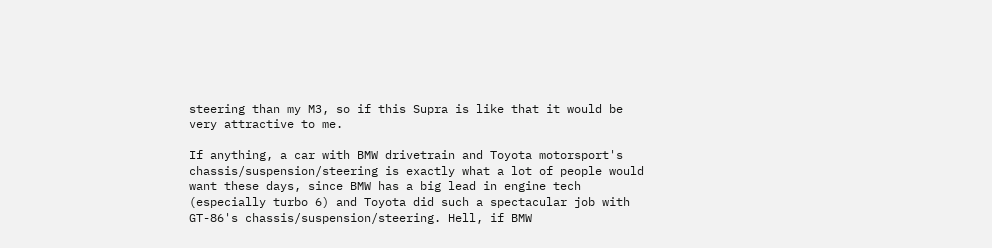steering than my M3, so if this Supra is like that it would be very attractive to me.

If anything, a car with BMW drivetrain and Toyota motorsport's chassis/suspension/steering is exactly what a lot of people would want these days, since BMW has a big lead in engine tech (especially turbo 6) and Toyota did such a spectacular job with GT-86's chassis/suspension/steering. Hell, if BMW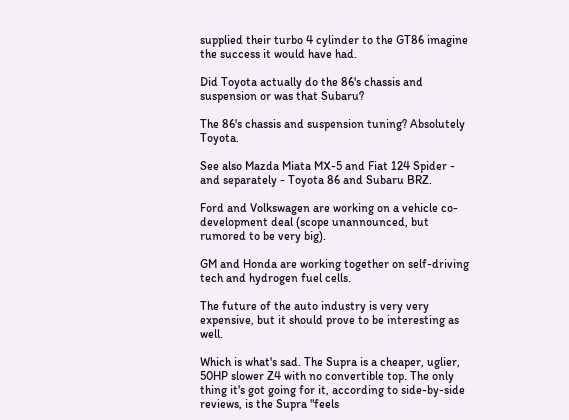supplied their turbo 4 cylinder to the GT86 imagine the success it would have had.

Did Toyota actually do the 86's chassis and suspension or was that Subaru?

The 86's chassis and suspension tuning? Absolutely Toyota.

See also Mazda Miata MX-5 and Fiat 124 Spider - and separately - Toyota 86 and Subaru BRZ.

Ford and Volkswagen are working on a vehicle co-development deal (scope unannounced, but rumored to be very big).

GM and Honda are working together on self-driving tech and hydrogen fuel cells.

The future of the auto industry is very very expensive, but it should prove to be interesting as well.

Which is what's sad. The Supra is a cheaper, uglier, 50HP slower Z4 with no convertible top. The only thing it's got going for it, according to side-by-side reviews, is the Supra "feels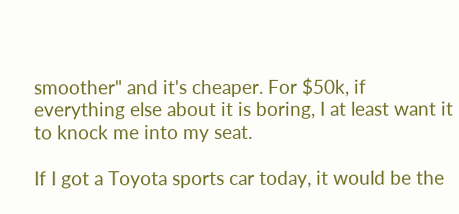smoother" and it's cheaper. For $50k, if everything else about it is boring, I at least want it to knock me into my seat.

If I got a Toyota sports car today, it would be the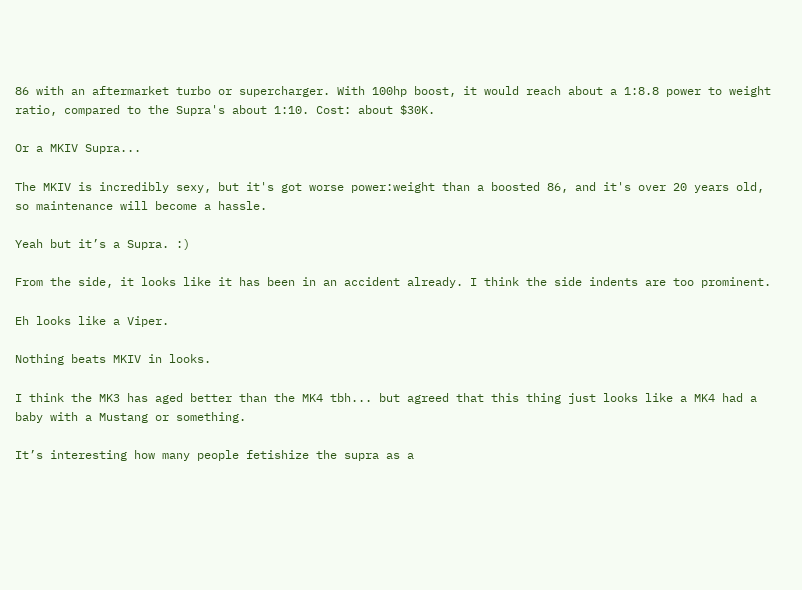86 with an aftermarket turbo or supercharger. With 100hp boost, it would reach about a 1:8.8 power to weight ratio, compared to the Supra's about 1:10. Cost: about $30K.

Or a MKIV Supra...

The MKIV is incredibly sexy, but it's got worse power:weight than a boosted 86, and it's over 20 years old, so maintenance will become a hassle.

Yeah but it’s a Supra. :)

From the side, it looks like it has been in an accident already. I think the side indents are too prominent.

Eh looks like a Viper.

Nothing beats MKIV in looks.

I think the MK3 has aged better than the MK4 tbh... but agreed that this thing just looks like a MK4 had a baby with a Mustang or something.

It’s interesting how many people fetishize the supra as a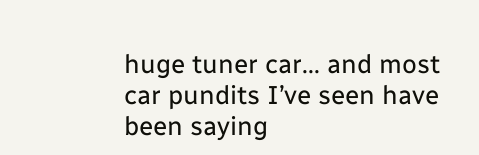huge tuner car... and most car pundits I’ve seen have been saying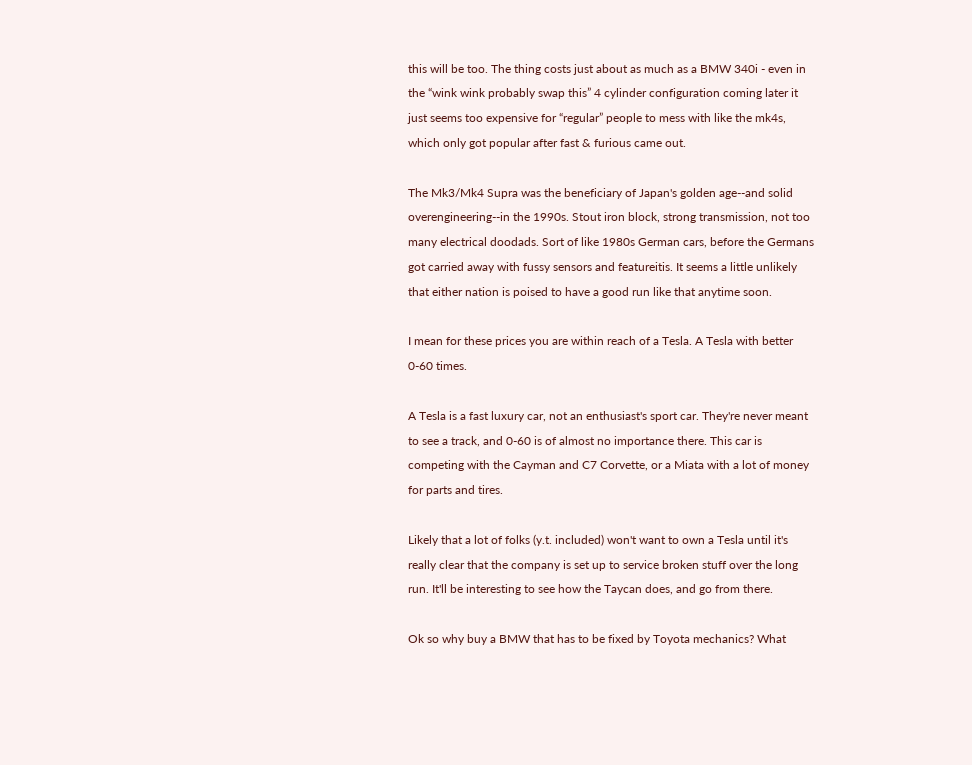this will be too. The thing costs just about as much as a BMW 340i - even in the “wink wink probably swap this” 4 cylinder configuration coming later it just seems too expensive for “regular” people to mess with like the mk4s, which only got popular after fast & furious came out.

The Mk3/Mk4 Supra was the beneficiary of Japan's golden age--and solid overengineering--in the 1990s. Stout iron block, strong transmission, not too many electrical doodads. Sort of like 1980s German cars, before the Germans got carried away with fussy sensors and featureitis. It seems a little unlikely that either nation is poised to have a good run like that anytime soon.

I mean for these prices you are within reach of a Tesla. A Tesla with better 0-60 times.

A Tesla is a fast luxury car, not an enthusiast's sport car. They're never meant to see a track, and 0-60 is of almost no importance there. This car is competing with the Cayman and C7 Corvette, or a Miata with a lot of money for parts and tires.

Likely that a lot of folks (y.t. included) won't want to own a Tesla until it's really clear that the company is set up to service broken stuff over the long run. It'll be interesting to see how the Taycan does, and go from there.

Ok so why buy a BMW that has to be fixed by Toyota mechanics? What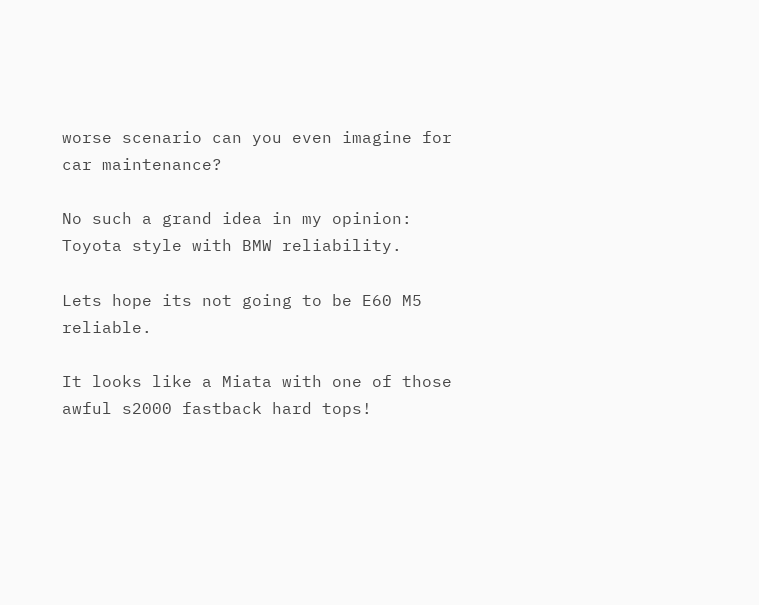worse scenario can you even imagine for car maintenance?

No such a grand idea in my opinion: Toyota style with BMW reliability.

Lets hope its not going to be E60 M5 reliable.

It looks like a Miata with one of those awful s2000 fastback hard tops!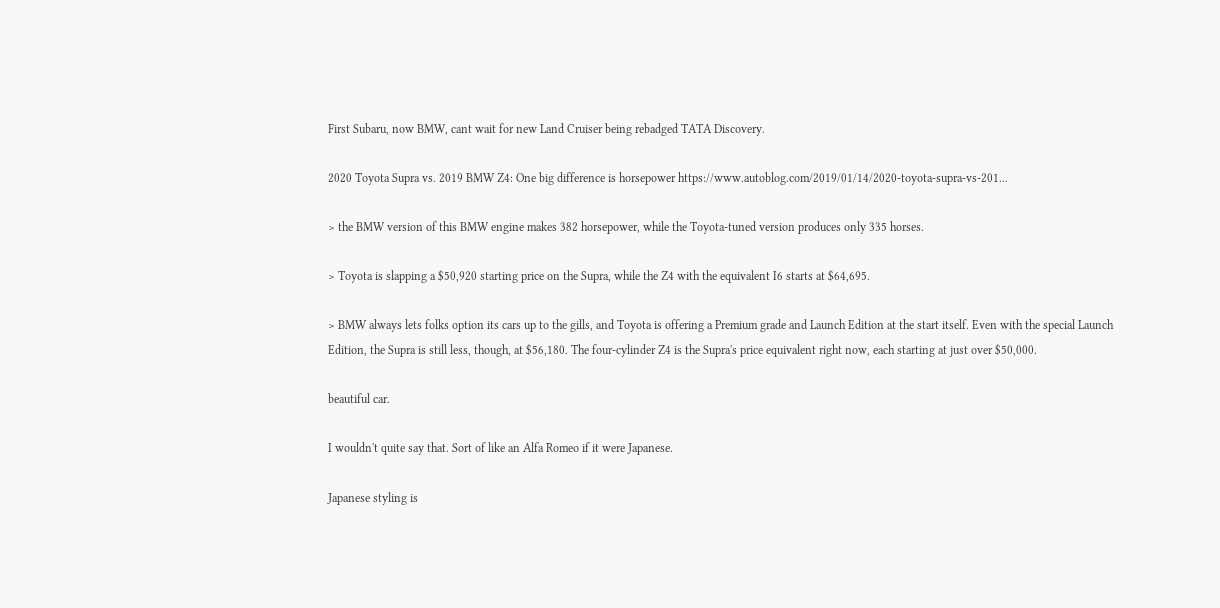First Subaru, now BMW, cant wait for new Land Cruiser being rebadged TATA Discovery.

2020 Toyota Supra vs. 2019 BMW Z4: One big difference is horsepower https://www.autoblog.com/2019/01/14/2020-toyota-supra-vs-201...

> the BMW version of this BMW engine makes 382 horsepower, while the Toyota-tuned version produces only 335 horses.

> Toyota is slapping a $50,920 starting price on the Supra, while the Z4 with the equivalent I6 starts at $64,695.

> BMW always lets folks option its cars up to the gills, and Toyota is offering a Premium grade and Launch Edition at the start itself. Even with the special Launch Edition, the Supra is still less, though, at $56,180. The four-cylinder Z4 is the Supra's price equivalent right now, each starting at just over $50,000.

beautiful car.

I wouldn't quite say that. Sort of like an Alfa Romeo if it were Japanese.

Japanese styling is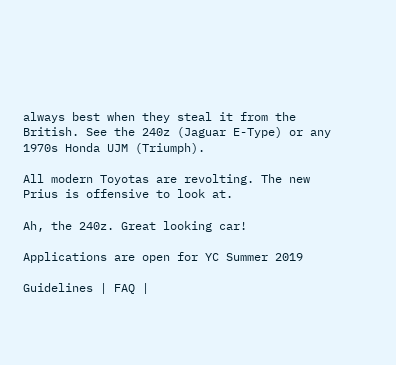always best when they steal it from the British. See the 240z (Jaguar E-Type) or any 1970s Honda UJM (Triumph).

All modern Toyotas are revolting. The new Prius is offensive to look at.

Ah, the 240z. Great looking car!

Applications are open for YC Summer 2019

Guidelines | FAQ |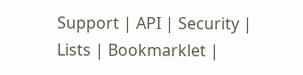Support | API | Security | Lists | Bookmarklet |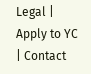Legal | Apply to YC | Contact